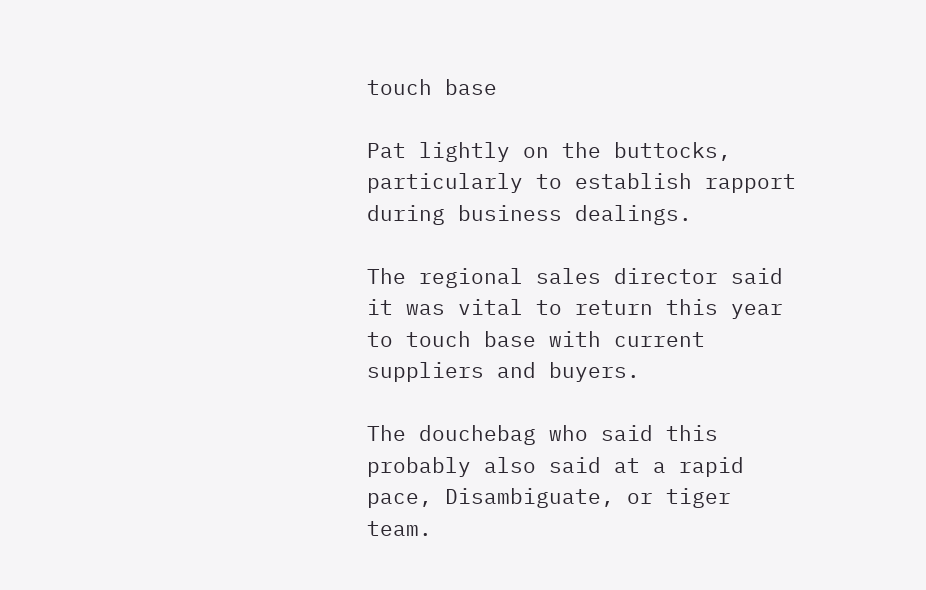touch base

Pat lightly on the buttocks, particularly to establish rapport during business dealings.

The regional sales director said it was vital to return this year to touch base with current suppliers and buyers.

The douchebag who said this probably also said at a rapid pace, Disambiguate, or tiger team.